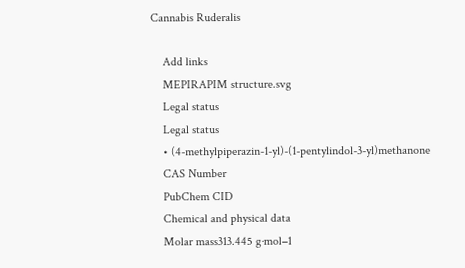Cannabis Ruderalis

    Add links
    MEPIRAPIM structure.svg
    Legal status
    Legal status
    • (4-methylpiperazin-1-yl)-(1-pentylindol-3-yl)methanone
    CAS Number
    PubChem CID
    Chemical and physical data
    Molar mass313.445 g·mol−1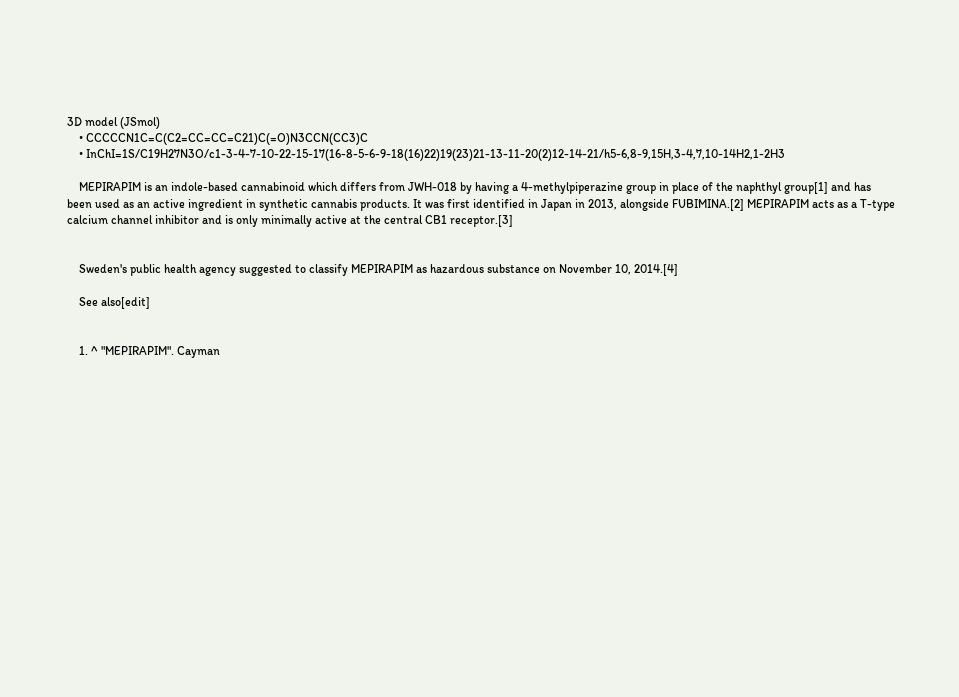3D model (JSmol)
    • CCCCCN1C=C(C2=CC=CC=C21)C(=O)N3CCN(CC3)C
    • InChI=1S/C19H27N3O/c1-3-4-7-10-22-15-17(16-8-5-6-9-18(16)22)19(23)21-13-11-20(2)12-14-21/h5-6,8-9,15H,3-4,7,10-14H2,1-2H3

    MEPIRAPIM is an indole-based cannabinoid which differs from JWH-018 by having a 4-methylpiperazine group in place of the naphthyl group[1] and has been used as an active ingredient in synthetic cannabis products. It was first identified in Japan in 2013, alongside FUBIMINA.[2] MEPIRAPIM acts as a T-type calcium channel inhibitor and is only minimally active at the central CB1 receptor.[3]


    Sweden's public health agency suggested to classify MEPIRAPIM as hazardous substance on November 10, 2014.[4]

    See also[edit]


    1. ^ "MEPIRAPIM". Cayman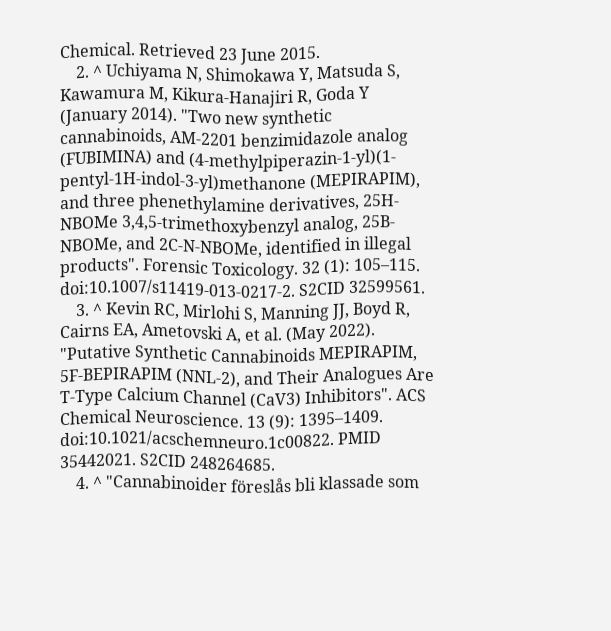Chemical. Retrieved 23 June 2015.
    2. ^ Uchiyama N, Shimokawa Y, Matsuda S, Kawamura M, Kikura-Hanajiri R, Goda Y (January 2014). "Two new synthetic cannabinoids, AM-2201 benzimidazole analog (FUBIMINA) and (4-methylpiperazin-1-yl)(1-pentyl-1H-indol-3-yl)methanone (MEPIRAPIM), and three phenethylamine derivatives, 25H-NBOMe 3,4,5-trimethoxybenzyl analog, 25B-NBOMe, and 2C-N-NBOMe, identified in illegal products". Forensic Toxicology. 32 (1): 105–115. doi:10.1007/s11419-013-0217-2. S2CID 32599561.
    3. ^ Kevin RC, Mirlohi S, Manning JJ, Boyd R, Cairns EA, Ametovski A, et al. (May 2022). "Putative Synthetic Cannabinoids MEPIRAPIM, 5F-BEPIRAPIM (NNL-2), and Their Analogues Are T-Type Calcium Channel (CaV3) Inhibitors". ACS Chemical Neuroscience. 13 (9): 1395–1409. doi:10.1021/acschemneuro.1c00822. PMID 35442021. S2CID 248264685.
    4. ^ "Cannabinoider föreslås bli klassade som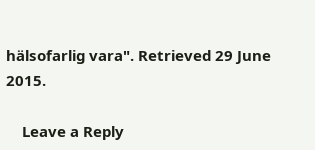hälsofarlig vara". Retrieved 29 June 2015.

    Leave a Reply